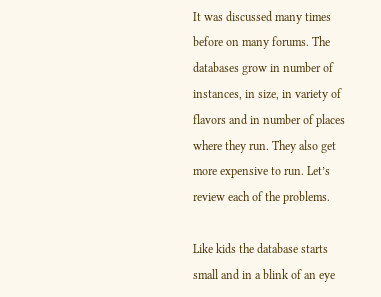It was discussed many times before on many forums. The databases grow in number of instances, in size, in variety of flavors and in number of places where they run. They also get more expensive to run. Let’s review each of the problems.

Like kids the database starts small and in a blink of an eye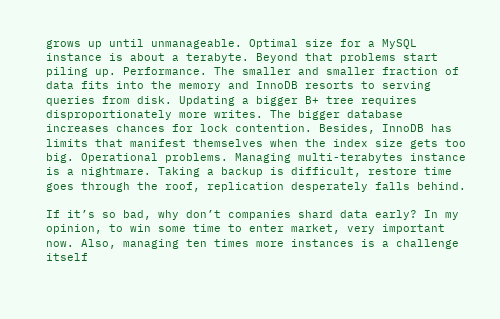grows up until unmanageable. Optimal size for a MySQL instance is about a terabyte. Beyond that problems start piling up. Performance. The smaller and smaller fraction of data fits into the memory and InnoDB resorts to serving queries from disk. Updating a bigger B+ tree requires disproportionately more writes. The bigger database increases chances for lock contention. Besides, InnoDB has limits that manifest themselves when the index size gets too big. Operational problems. Managing multi-terabytes instance is a nightmare. Taking a backup is difficult, restore time goes through the roof, replication desperately falls behind.

If it’s so bad, why don’t companies shard data early? In my opinion, to win some time to enter market, very important now. Also, managing ten times more instances is a challenge itself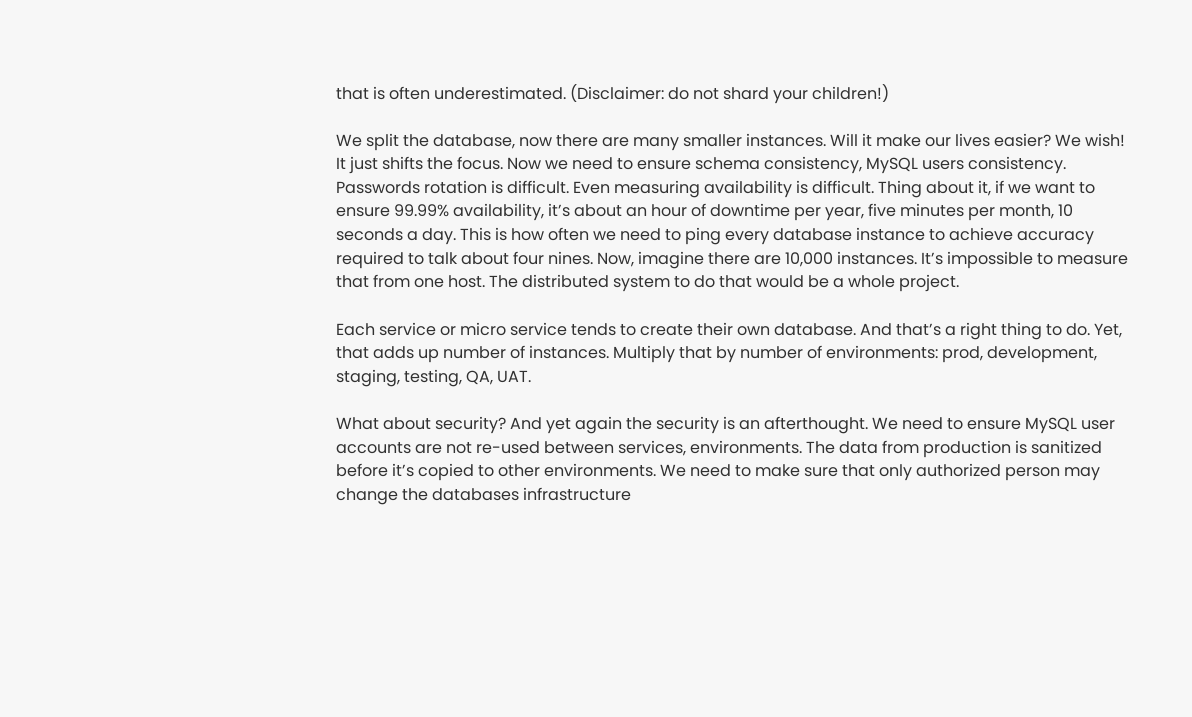that is often underestimated. (Disclaimer: do not shard your children!)

We split the database, now there are many smaller instances. Will it make our lives easier? We wish! It just shifts the focus. Now we need to ensure schema consistency, MySQL users consistency. Passwords rotation is difficult. Even measuring availability is difficult. Thing about it, if we want to ensure 99.99% availability, it’s about an hour of downtime per year, five minutes per month, 10 seconds a day. This is how often we need to ping every database instance to achieve accuracy required to talk about four nines. Now, imagine there are 10,000 instances. It’s impossible to measure that from one host. The distributed system to do that would be a whole project.

Each service or micro service tends to create their own database. And that’s a right thing to do. Yet, that adds up number of instances. Multiply that by number of environments: prod, development, staging, testing, QA, UAT.

What about security? And yet again the security is an afterthought. We need to ensure MySQL user accounts are not re-used between services, environments. The data from production is sanitized before it’s copied to other environments. We need to make sure that only authorized person may change the databases infrastructure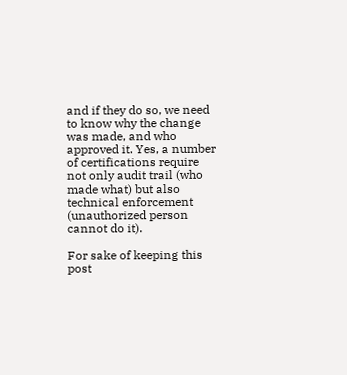and if they do so, we need to know why the change was made, and who approved it. Yes, a number of certifications require not only audit trail (who made what) but also technical enforcement (unauthorized person cannot do it).

For sake of keeping this post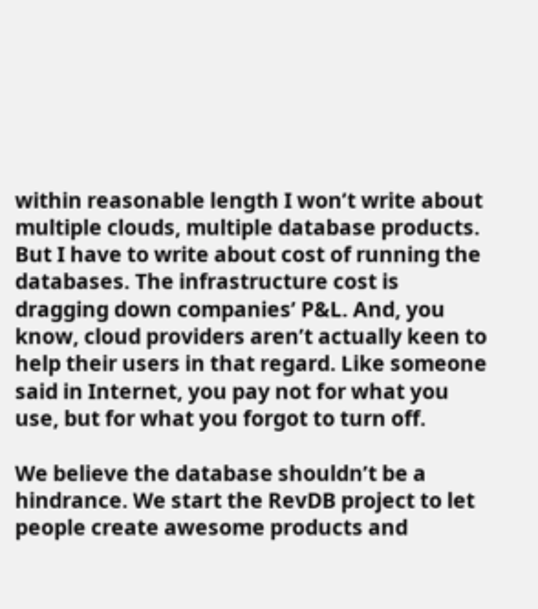within reasonable length I won’t write about multiple clouds, multiple database products. But I have to write about cost of running the databases. The infrastructure cost is dragging down companies’ P&L. And, you know, cloud providers aren’t actually keen to help their users in that regard. Like someone said in Internet, you pay not for what you use, but for what you forgot to turn off.

We believe the database shouldn’t be a hindrance. We start the RevDB project to let people create awesome products and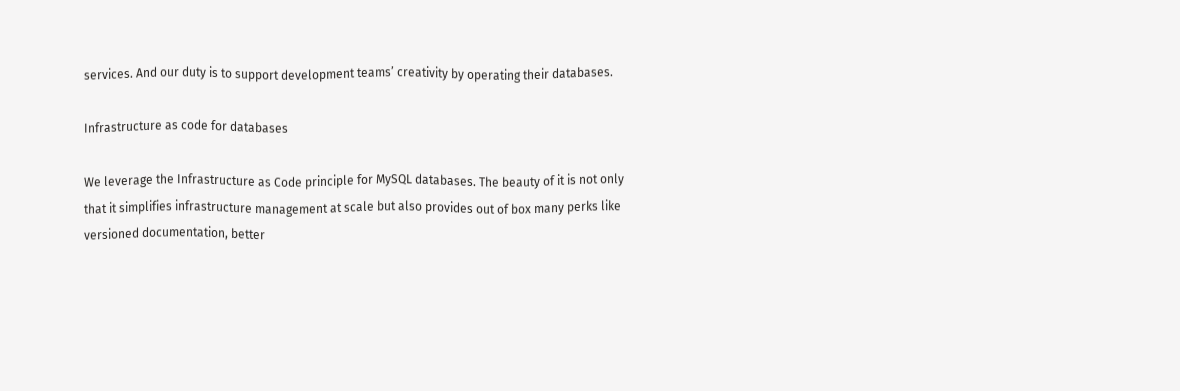services. And our duty is to support development teams’ creativity by operating their databases.

Infrastructure as code for databases

We leverage the Infrastructure as Code principle for MySQL databases. The beauty of it is not only that it simplifies infrastructure management at scale but also provides out of box many perks like versioned documentation, better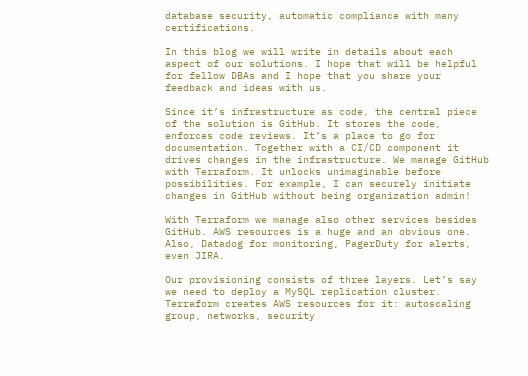database security, automatic compliance with many certifications.

In this blog we will write in details about each aspect of our solutions. I hope that will be helpful for fellow DBAs and I hope that you share your feedback and ideas with us.

Since it’s infrastructure as code, the central piece of the solution is GitHub. It stores the code, enforces code reviews. It’s a place to go for documentation. Together with a CI/CD component it drives changes in the infrastructure. We manage GitHub with Terraform. It unlocks unimaginable before possibilities. For example, I can securely initiate changes in GitHub without being organization admin!

With Terraform we manage also other services besides GitHub. AWS resources is a huge and an obvious one. Also, Datadog for monitoring, PagerDuty for alerts, even JIRA.

Our provisioning consists of three layers. Let’s say we need to deploy a MySQL replication cluster. Terraform creates AWS resources for it: autoscaling group, networks, security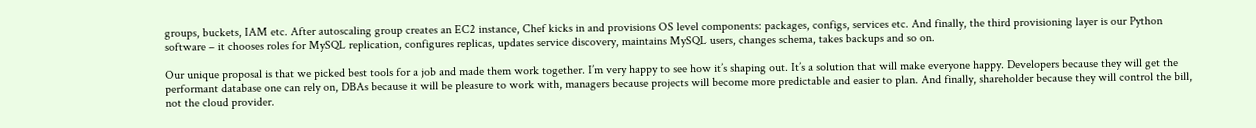groups, buckets, IAM etc. After autoscaling group creates an EC2 instance, Chef kicks in and provisions OS level components: packages, configs, services etc. And finally, the third provisioning layer is our Python software – it chooses roles for MySQL replication, configures replicas, updates service discovery, maintains MySQL users, changes schema, takes backups and so on.

Our unique proposal is that we picked best tools for a job and made them work together. I’m very happy to see how it’s shaping out. It’s a solution that will make everyone happy. Developers because they will get the performant database one can rely on, DBAs because it will be pleasure to work with, managers because projects will become more predictable and easier to plan. And finally, shareholder because they will control the bill, not the cloud provider.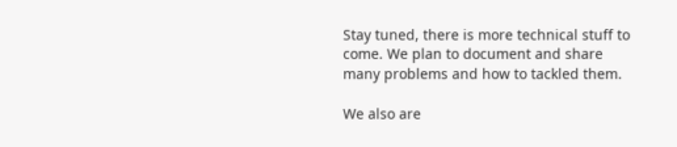Stay tuned, there is more technical stuff to come. We plan to document and share many problems and how to tackled them.

We also are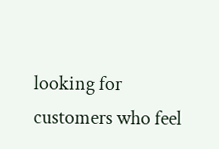looking for customers who feel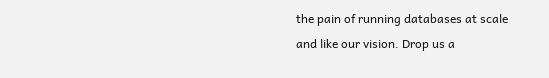the pain of running databases at scale and like our vision. Drop us a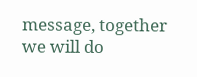message, together we will do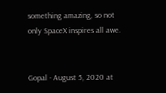something amazing, so not only SpaceX inspires all awe.


Gopal · August 5, 2020 at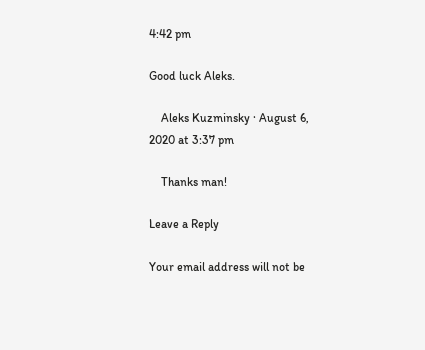4:42 pm

Good luck Aleks.

    Aleks Kuzminsky · August 6, 2020 at 3:37 pm

    Thanks man!

Leave a Reply

Your email address will not be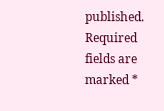published. Required fields are marked *